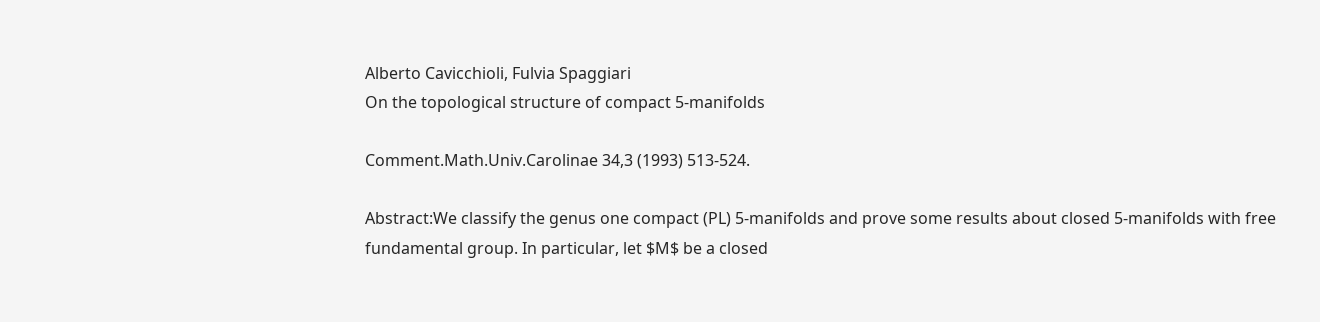Alberto Cavicchioli, Fulvia Spaggiari
On the topological structure of compact 5-manifolds

Comment.Math.Univ.Carolinae 34,3 (1993) 513-524.

Abstract:We classify the genus one compact (PL) 5-manifolds and prove some results about closed 5-manifolds with free fundamental group. In particular, let $M$ be a closed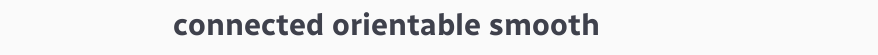connected orientable smooth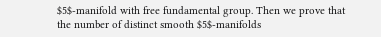$5$-manifold with free fundamental group. Then we prove that the number of distinct smooth $5$-manifolds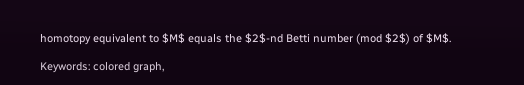homotopy equivalent to $M$ equals the $2$-nd Betti number (mod $2$) of $M$.

Keywords: colored graph,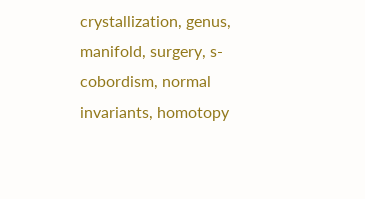crystallization, genus, manifold, surgery, s-cobordism, normal invariants, homotopy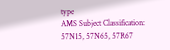type
AMS Subject Classification: 57N15, 57N65, 57R67